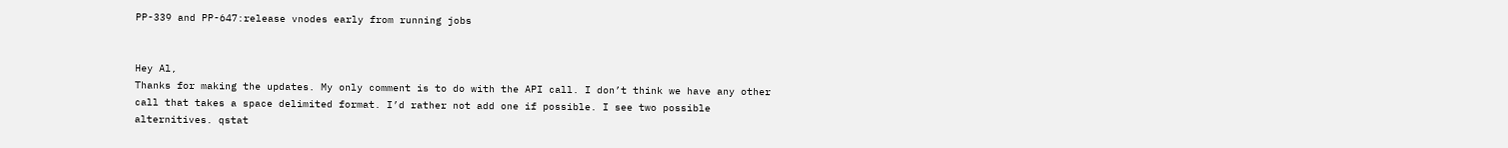PP-339 and PP-647:release vnodes early from running jobs


Hey Al,
Thanks for making the updates. My only comment is to do with the API call. I don’t think we have any other call that takes a space delimited format. I’d rather not add one if possible. I see two possible alternitives. qstat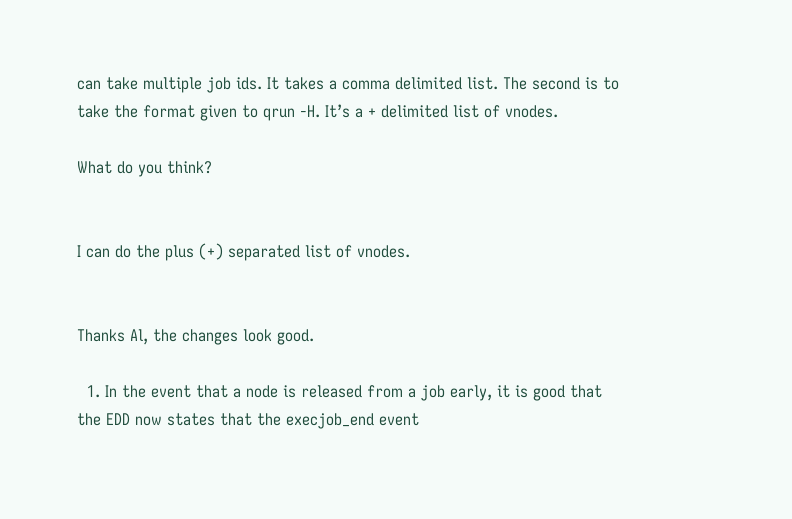can take multiple job ids. It takes a comma delimited list. The second is to take the format given to qrun -H. It’s a + delimited list of vnodes.

What do you think?


I can do the plus (+) separated list of vnodes.


Thanks Al, the changes look good.

  1. In the event that a node is released from a job early, it is good that the EDD now states that the execjob_end event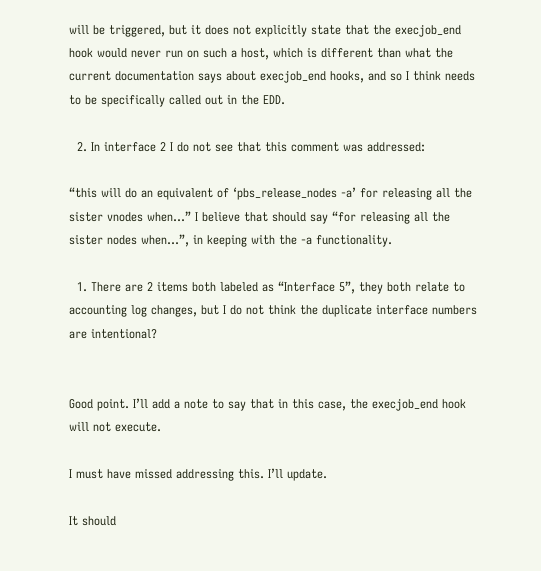will be triggered, but it does not explicitly state that the execjob_end hook would never run on such a host, which is different than what the current documentation says about execjob_end hooks, and so I think needs to be specifically called out in the EDD.

  2. In interface 2 I do not see that this comment was addressed:

“this will do an equivalent of ‘pbs_release_nodes -a’ for releasing all the sister vnodes when…” I believe that should say “for releasing all the sister nodes when…”, in keeping with the -a functionality.

  1. There are 2 items both labeled as “Interface 5”, they both relate to accounting log changes, but I do not think the duplicate interface numbers are intentional?


Good point. I’ll add a note to say that in this case, the execjob_end hook will not execute.

I must have missed addressing this. I’ll update.

It should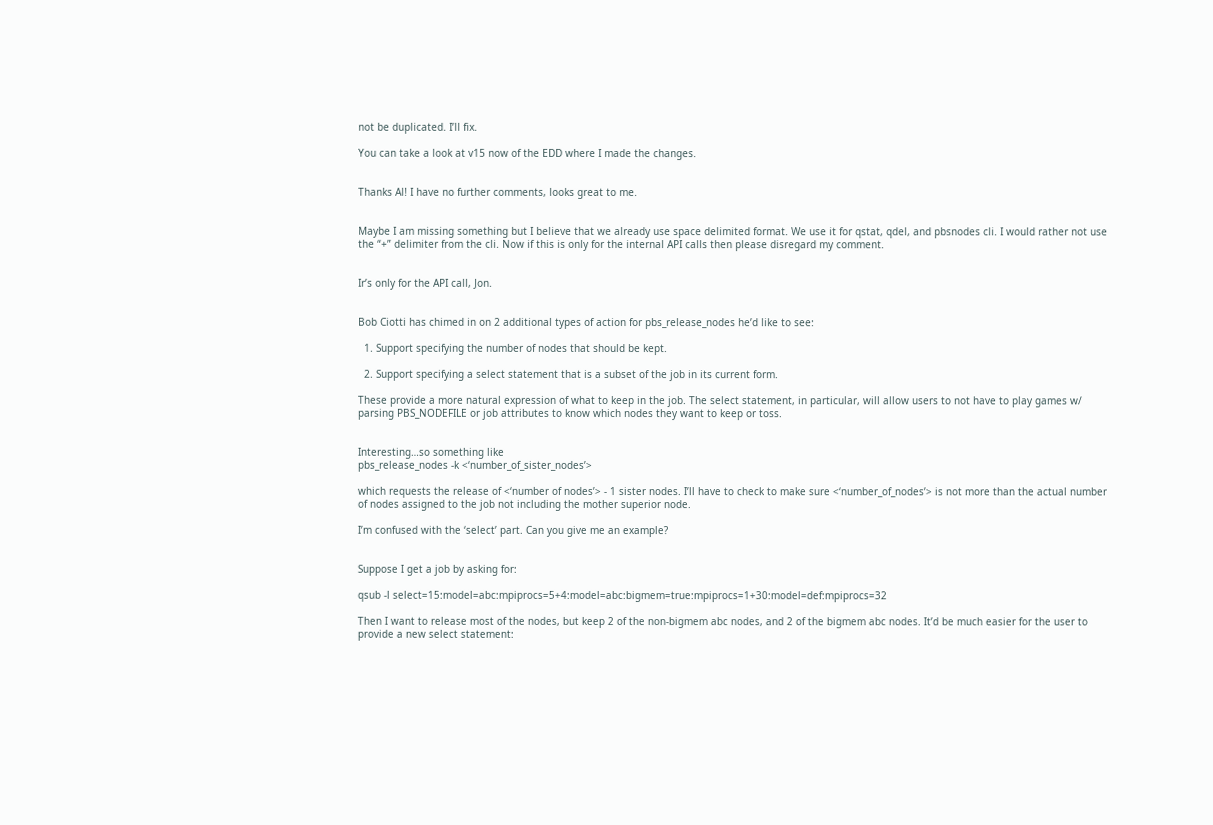not be duplicated. I’ll fix.

You can take a look at v15 now of the EDD where I made the changes.


Thanks Al! I have no further comments, looks great to me.


Maybe I am missing something but I believe that we already use space delimited format. We use it for qstat, qdel, and pbsnodes cli. I would rather not use the “+” delimiter from the cli. Now if this is only for the internal API calls then please disregard my comment.


Ir’s only for the API call, Jon.


Bob Ciotti has chimed in on 2 additional types of action for pbs_release_nodes he’d like to see:

  1. Support specifying the number of nodes that should be kept.

  2. Support specifying a select statement that is a subset of the job in its current form.

These provide a more natural expression of what to keep in the job. The select statement, in particular, will allow users to not have to play games w/ parsing PBS_NODEFILE or job attributes to know which nodes they want to keep or toss.


Interesting…so something like
pbs_release_nodes -k <‘number_of_sister_nodes’>

which requests the release of <‘number of nodes’> - 1 sister nodes. I’ll have to check to make sure <‘number_of_nodes’> is not more than the actual number of nodes assigned to the job not including the mother superior node.

I’m confused with the ‘select’ part. Can you give me an example?


Suppose I get a job by asking for:

qsub -l select=15:model=abc:mpiprocs=5+4:model=abc:bigmem=true:mpiprocs=1+30:model=def:mpiprocs=32

Then I want to release most of the nodes, but keep 2 of the non-bigmem abc nodes, and 2 of the bigmem abc nodes. It’d be much easier for the user to provide a new select statement: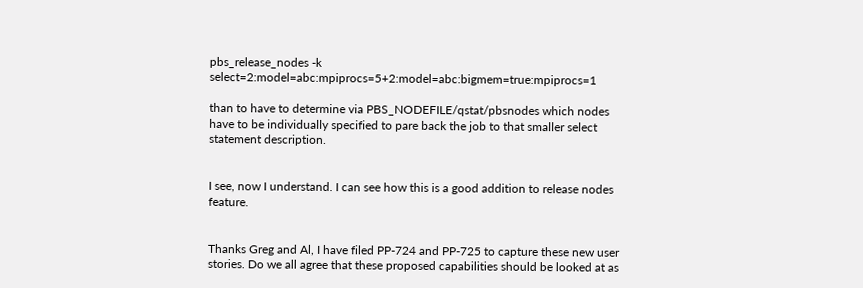pbs_release_nodes -k select=2:model=abc:mpiprocs=5+2:model=abc:bigmem=true:mpiprocs=1

than to have to determine via PBS_NODEFILE/qstat/pbsnodes which nodes have to be individually specified to pare back the job to that smaller select statement description.


I see, now I understand. I can see how this is a good addition to release nodes feature.


Thanks Greg and Al, I have filed PP-724 and PP-725 to capture these new user stories. Do we all agree that these proposed capabilities should be looked at as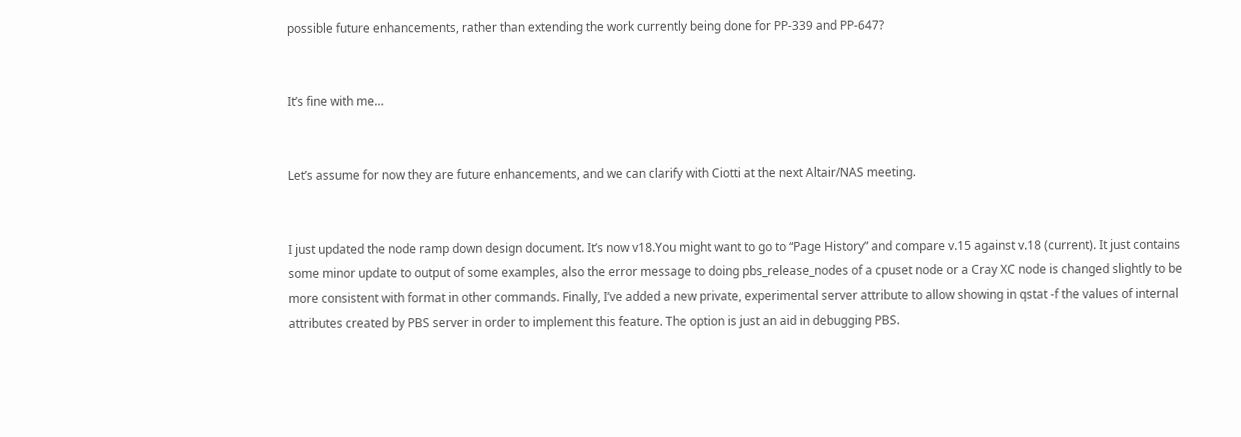possible future enhancements, rather than extending the work currently being done for PP-339 and PP-647?


It’s fine with me…


Let’s assume for now they are future enhancements, and we can clarify with Ciotti at the next Altair/NAS meeting.


I just updated the node ramp down design document. It’s now v18.You might want to go to “Page History” and compare v.15 against v.18 (current). It just contains some minor update to output of some examples, also the error message to doing pbs_release_nodes of a cpuset node or a Cray XC node is changed slightly to be more consistent with format in other commands. Finally, I’ve added a new private, experimental server attribute to allow showing in qstat -f the values of internal attributes created by PBS server in order to implement this feature. The option is just an aid in debugging PBS.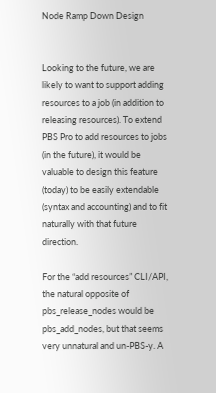Node Ramp Down Design


Looking to the future, we are likely to want to support adding resources to a job (in addition to releasing resources). To extend PBS Pro to add resources to jobs (in the future), it would be valuable to design this feature (today) to be easily extendable (syntax and accounting) and to fit naturally with that future direction.

For the “add resources” CLI/API, the natural opposite of pbs_release_nodes would be pbs_add_nodes, but that seems very unnatural and un-PBS-y. A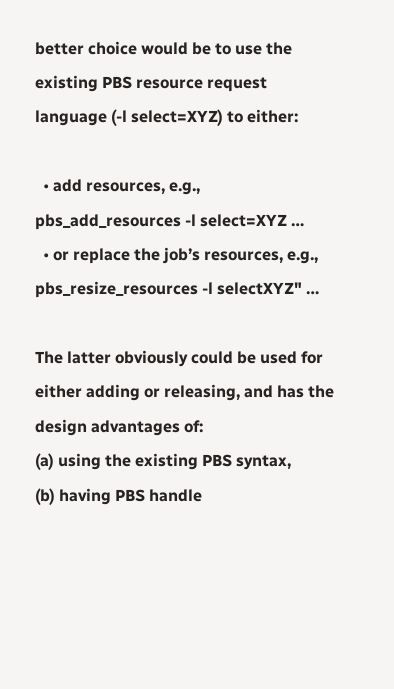better choice would be to use the existing PBS resource request language (-l select=XYZ) to either:

  • add resources, e.g., pbs_add_resources -l select=XYZ …
  • or replace the job’s resources, e.g., pbs_resize_resources -l selectXYZ" …

The latter obviously could be used for either adding or releasing, and has the design advantages of:
(a) using the existing PBS syntax,
(b) having PBS handle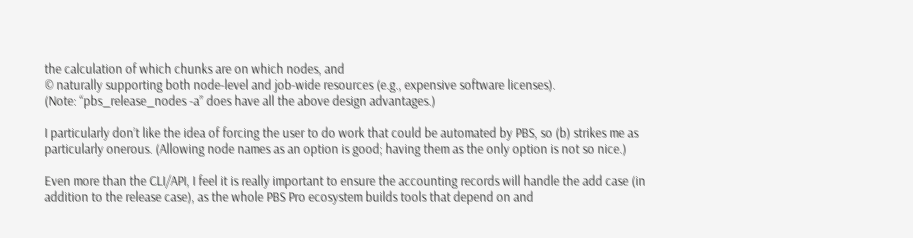the calculation of which chunks are on which nodes, and
© naturally supporting both node-level and job-wide resources (e.g., expensive software licenses).
(Note: “pbs_release_nodes -a” does have all the above design advantages.)

I particularly don’t like the idea of forcing the user to do work that could be automated by PBS, so (b) strikes me as particularly onerous. (Allowing node names as an option is good; having them as the only option is not so nice.)

Even more than the CLI/API, I feel it is really important to ensure the accounting records will handle the add case (in addition to the release case), as the whole PBS Pro ecosystem builds tools that depend on and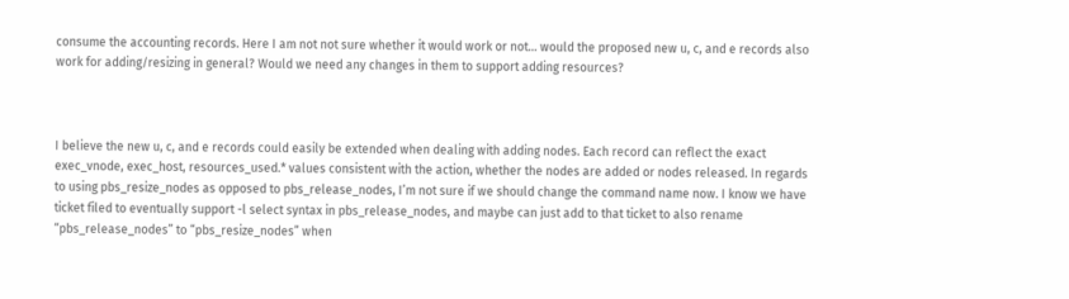consume the accounting records. Here I am not not sure whether it would work or not… would the proposed new u, c, and e records also work for adding/resizing in general? Would we need any changes in them to support adding resources?



I believe the new u, c, and e records could easily be extended when dealing with adding nodes. Each record can reflect the exact exec_vnode, exec_host, resources_used.* values consistent with the action, whether the nodes are added or nodes released. In regards to using pbs_resize_nodes as opposed to pbs_release_nodes, I’m not sure if we should change the command name now. I know we have ticket filed to eventually support -l select syntax in pbs_release_nodes, and maybe can just add to that ticket to also rename “pbs_release_nodes” to “pbs_resize_nodes” when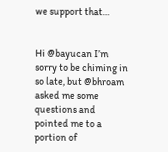we support that…


Hi @bayucan I’m sorry to be chiming in so late, but @bhroam asked me some questions and pointed me to a portion of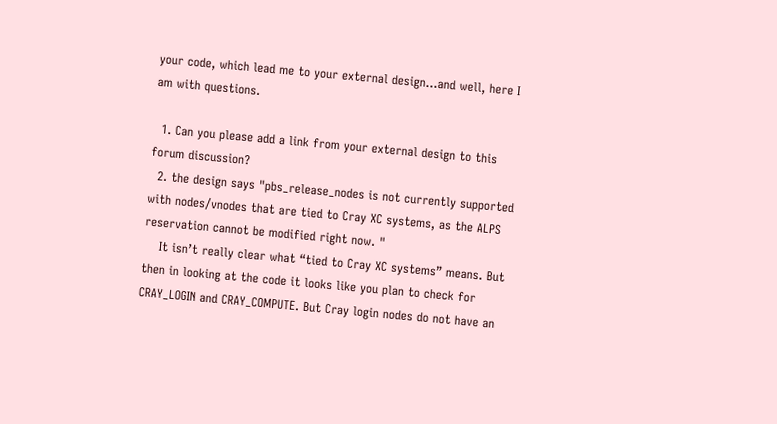your code, which lead me to your external design…and well, here I am with questions.

  1. Can you please add a link from your external design to this forum discussion?
  2. the design says "pbs_release_nodes is not currently supported with nodes/vnodes that are tied to Cray XC systems, as the ALPS reservation cannot be modified right now. "
    It isn’t really clear what “tied to Cray XC systems” means. But then in looking at the code it looks like you plan to check for CRAY_LOGIN and CRAY_COMPUTE. But Cray login nodes do not have an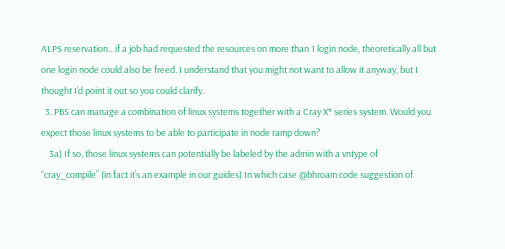ALPS reservation…if a job had requested the resources on more than 1 login node, theoretically all but one login node could also be freed. I understand that you might not want to allow it anyway, but I thought I’d point it out so you could clarify.
  3. PBS can manage a combination of linux systems together with a Cray X* series system. Would you expect those linux systems to be able to participate in node ramp down?
    3a) If so, those linux systems can potentially be labeled by the admin with a vntype of “cray_compile” (in fact it’s an example in our guides) In which case @bhroam code suggestion of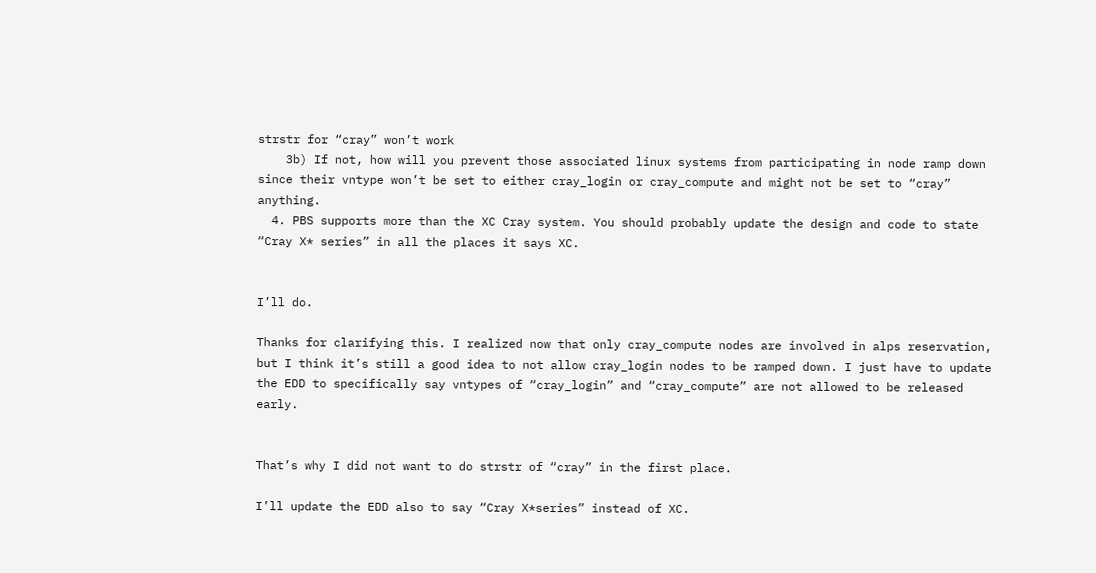strstr for “cray” won’t work
    3b) If not, how will you prevent those associated linux systems from participating in node ramp down since their vntype won’t be set to either cray_login or cray_compute and might not be set to “cray” anything.
  4. PBS supports more than the XC Cray system. You should probably update the design and code to state “Cray X* series” in all the places it says XC.


I’ll do.

Thanks for clarifying this. I realized now that only cray_compute nodes are involved in alps reservation, but I think it’s still a good idea to not allow cray_login nodes to be ramped down. I just have to update the EDD to specifically say vntypes of “cray_login” and “cray_compute” are not allowed to be released early.


That’s why I did not want to do strstr of “cray” in the first place.

I’ll update the EDD also to say “Cray X*series” instead of XC.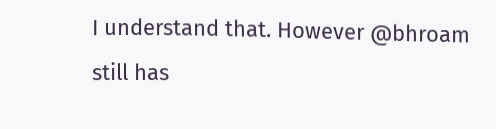I understand that. However @bhroam still has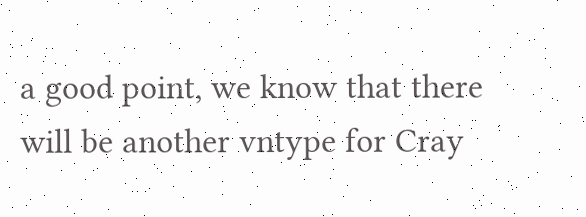a good point, we know that there will be another vntype for Cray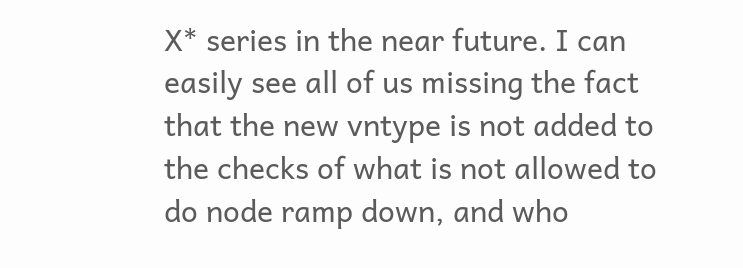X* series in the near future. I can easily see all of us missing the fact that the new vntype is not added to the checks of what is not allowed to do node ramp down, and who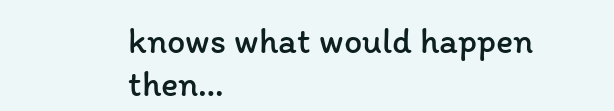knows what would happen then…